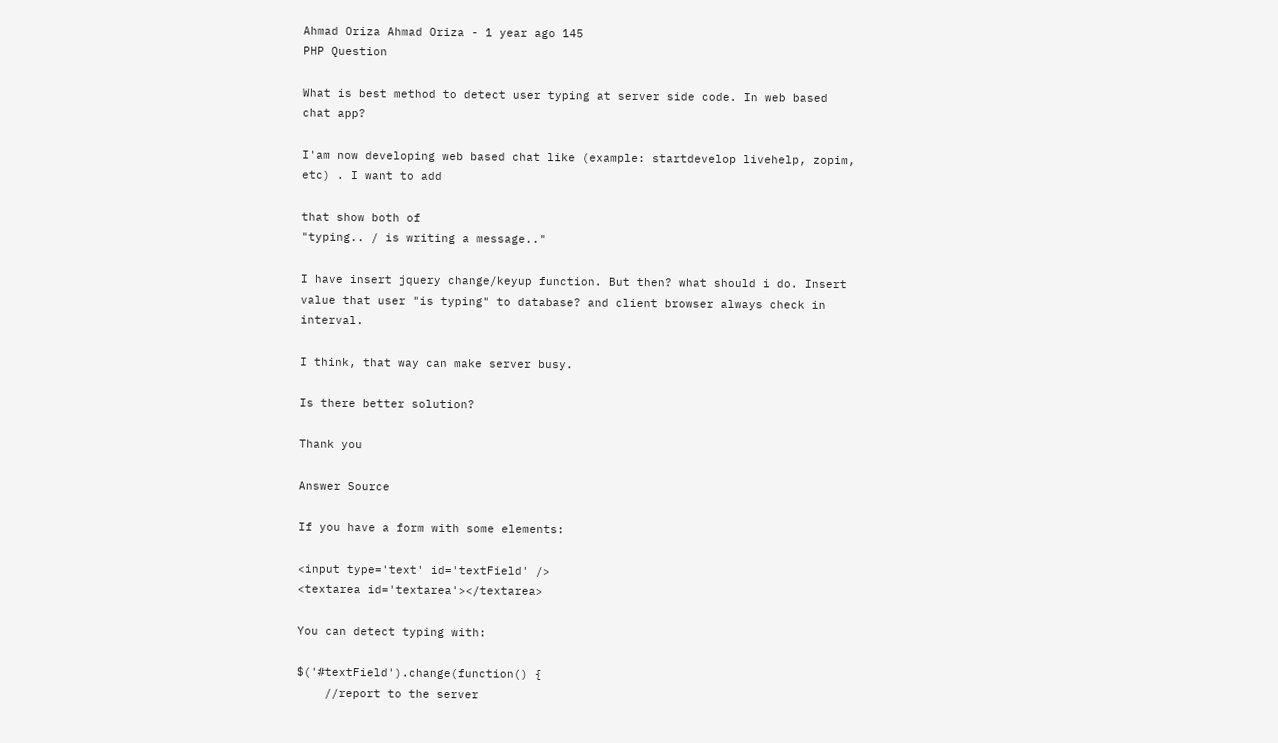Ahmad Oriza Ahmad Oriza - 1 year ago 145
PHP Question

What is best method to detect user typing at server side code. In web based chat app?

I'am now developing web based chat like (example: startdevelop livehelp, zopim, etc) . I want to add

that show both of
"typing.. / is writing a message.."

I have insert jquery change/keyup function. But then? what should i do. Insert value that user "is typing" to database? and client browser always check in interval.

I think, that way can make server busy.

Is there better solution?

Thank you

Answer Source

If you have a form with some elements:

<input type='text' id='textField' />
<textarea id='textarea'></textarea>

You can detect typing with:

$('#textField').change(function() {
    //report to the server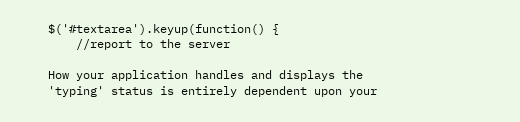$('#textarea').keyup(function() {
    //report to the server

How your application handles and displays the 'typing' status is entirely dependent upon your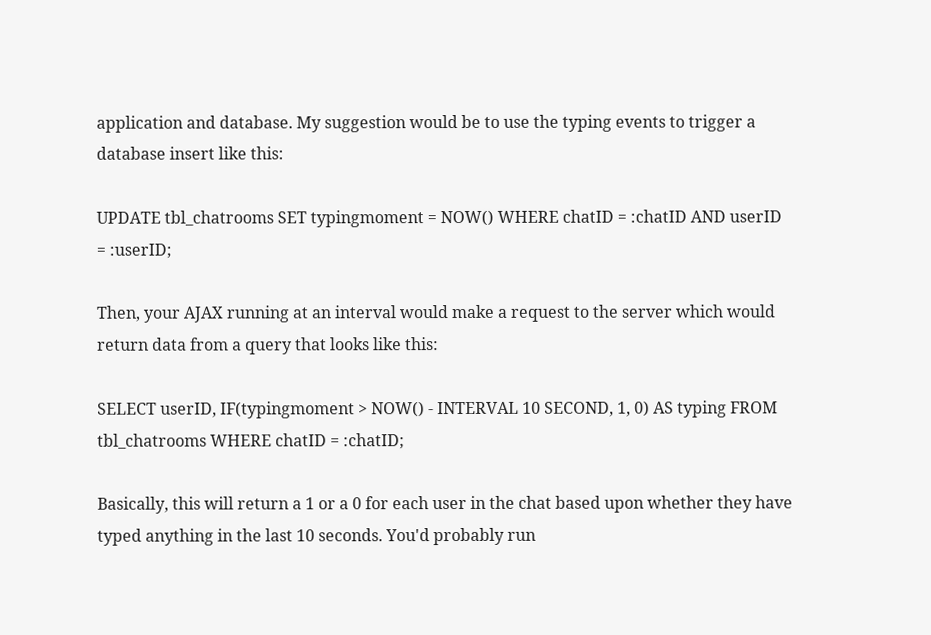application and database. My suggestion would be to use the typing events to trigger a database insert like this:

UPDATE tbl_chatrooms SET typingmoment = NOW() WHERE chatID = :chatID AND userID = :userID;

Then, your AJAX running at an interval would make a request to the server which would return data from a query that looks like this:

SELECT userID, IF(typingmoment > NOW() - INTERVAL 10 SECOND, 1, 0) AS typing FROM tbl_chatrooms WHERE chatID = :chatID;

Basically, this will return a 1 or a 0 for each user in the chat based upon whether they have typed anything in the last 10 seconds. You'd probably run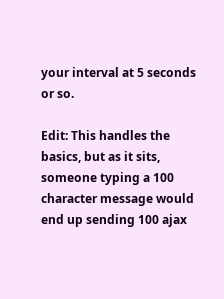your interval at 5 seconds or so.

Edit: This handles the basics, but as it sits, someone typing a 100 character message would end up sending 100 ajax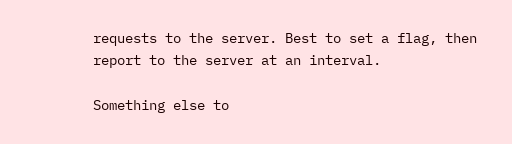requests to the server. Best to set a flag, then report to the server at an interval.

Something else to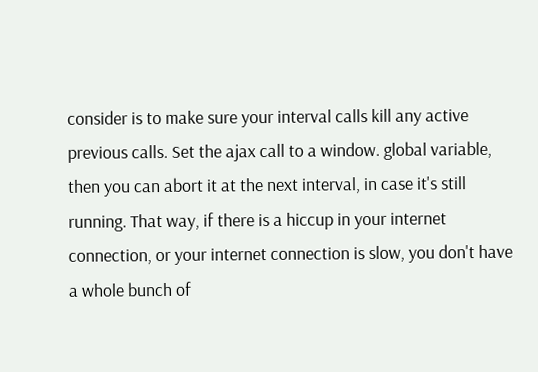consider is to make sure your interval calls kill any active previous calls. Set the ajax call to a window. global variable, then you can abort it at the next interval, in case it's still running. That way, if there is a hiccup in your internet connection, or your internet connection is slow, you don't have a whole bunch of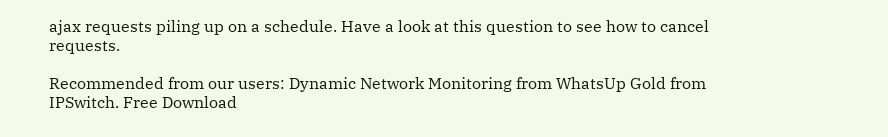ajax requests piling up on a schedule. Have a look at this question to see how to cancel requests.

Recommended from our users: Dynamic Network Monitoring from WhatsUp Gold from IPSwitch. Free Download